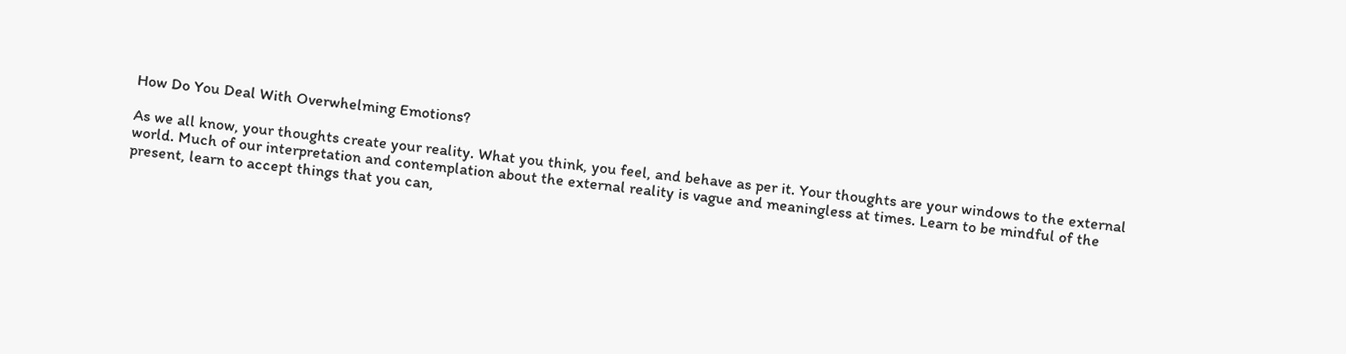How Do You Deal With Overwhelming Emotions?

As we all know, your thoughts create your reality. What you think, you feel, and behave as per it. Your thoughts are your windows to the external world. Much of our interpretation and contemplation about the external reality is vague and meaningless at times. Learn to be mindful of the present, learn to accept things that you can,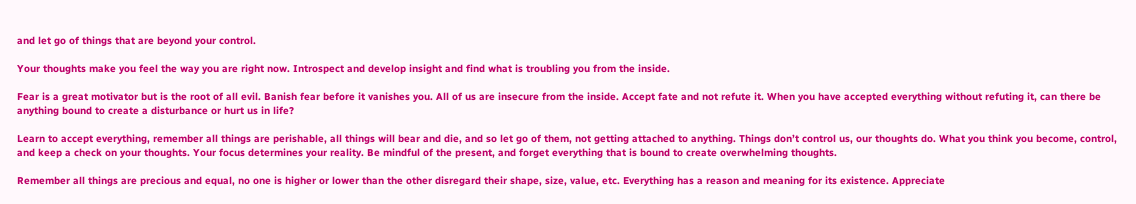and let go of things that are beyond your control.

Your thoughts make you feel the way you are right now. Introspect and develop insight and find what is troubling you from the inside.

Fear is a great motivator but is the root of all evil. Banish fear before it vanishes you. All of us are insecure from the inside. Accept fate and not refute it. When you have accepted everything without refuting it, can there be anything bound to create a disturbance or hurt us in life?

Learn to accept everything, remember all things are perishable, all things will bear and die, and so let go of them, not getting attached to anything. Things don’t control us, our thoughts do. What you think you become, control, and keep a check on your thoughts. Your focus determines your reality. Be mindful of the present, and forget everything that is bound to create overwhelming thoughts.

Remember all things are precious and equal, no one is higher or lower than the other disregard their shape, size, value, etc. Everything has a reason and meaning for its existence. Appreciate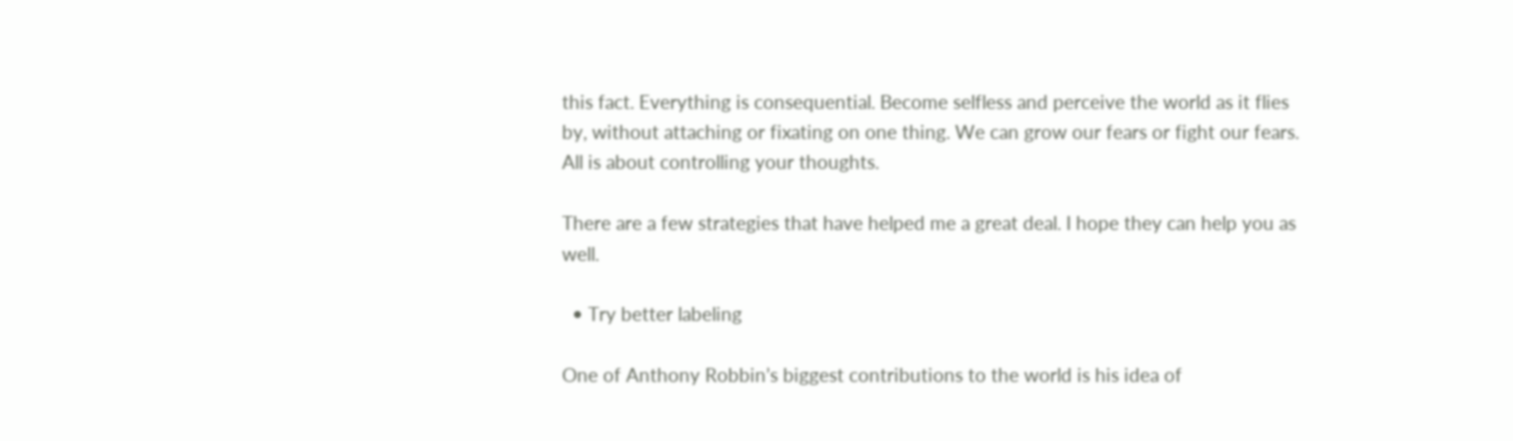this fact. Everything is consequential. Become selfless and perceive the world as it flies by, without attaching or fixating on one thing. We can grow our fears or fight our fears. All is about controlling your thoughts.

There are a few strategies that have helped me a great deal. I hope they can help you as well.

  • Try better labeling

One of Anthony Robbin’s biggest contributions to the world is his idea of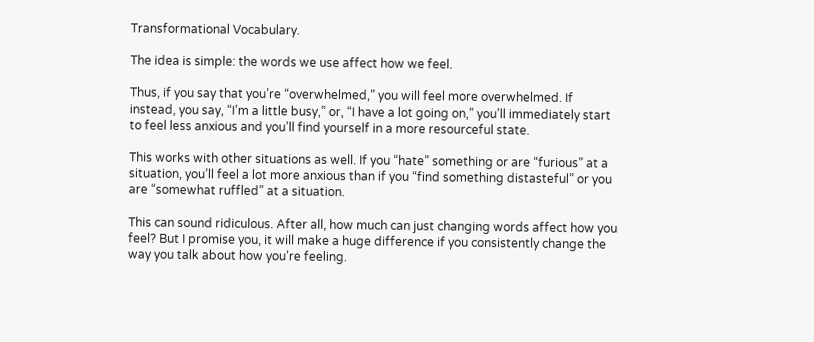Transformational Vocabulary.

The idea is simple: the words we use affect how we feel.

Thus, if you say that you’re “overwhelmed,” you will feel more overwhelmed. If instead, you say, “I’m a little busy,” or, “I have a lot going on,” you’ll immediately start to feel less anxious and you’ll find yourself in a more resourceful state.

This works with other situations as well. If you “hate” something or are “furious” at a situation, you’ll feel a lot more anxious than if you “find something distasteful” or you are “somewhat ruffled” at a situation.

This can sound ridiculous. After all, how much can just changing words affect how you feel? But I promise you, it will make a huge difference if you consistently change the way you talk about how you’re feeling.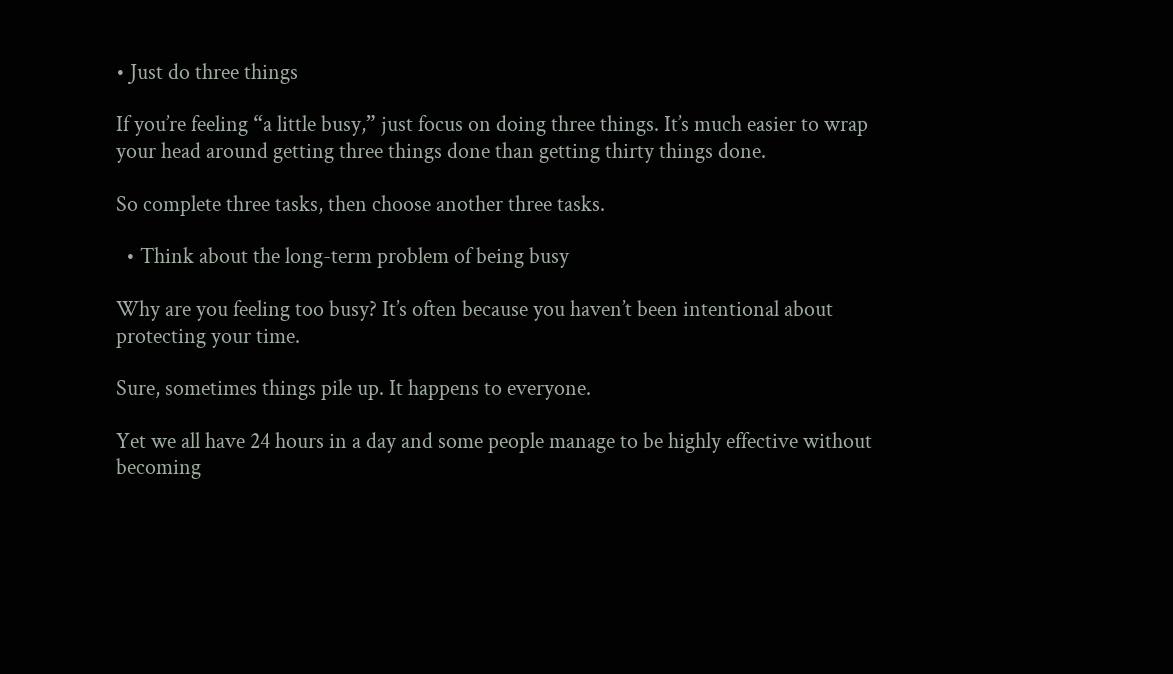• Just do three things

If you’re feeling “a little busy,” just focus on doing three things. It’s much easier to wrap your head around getting three things done than getting thirty things done.

So complete three tasks, then choose another three tasks.

  • Think about the long-term problem of being busy

Why are you feeling too busy? It’s often because you haven’t been intentional about protecting your time.

Sure, sometimes things pile up. It happens to everyone.

Yet we all have 24 hours in a day and some people manage to be highly effective without becoming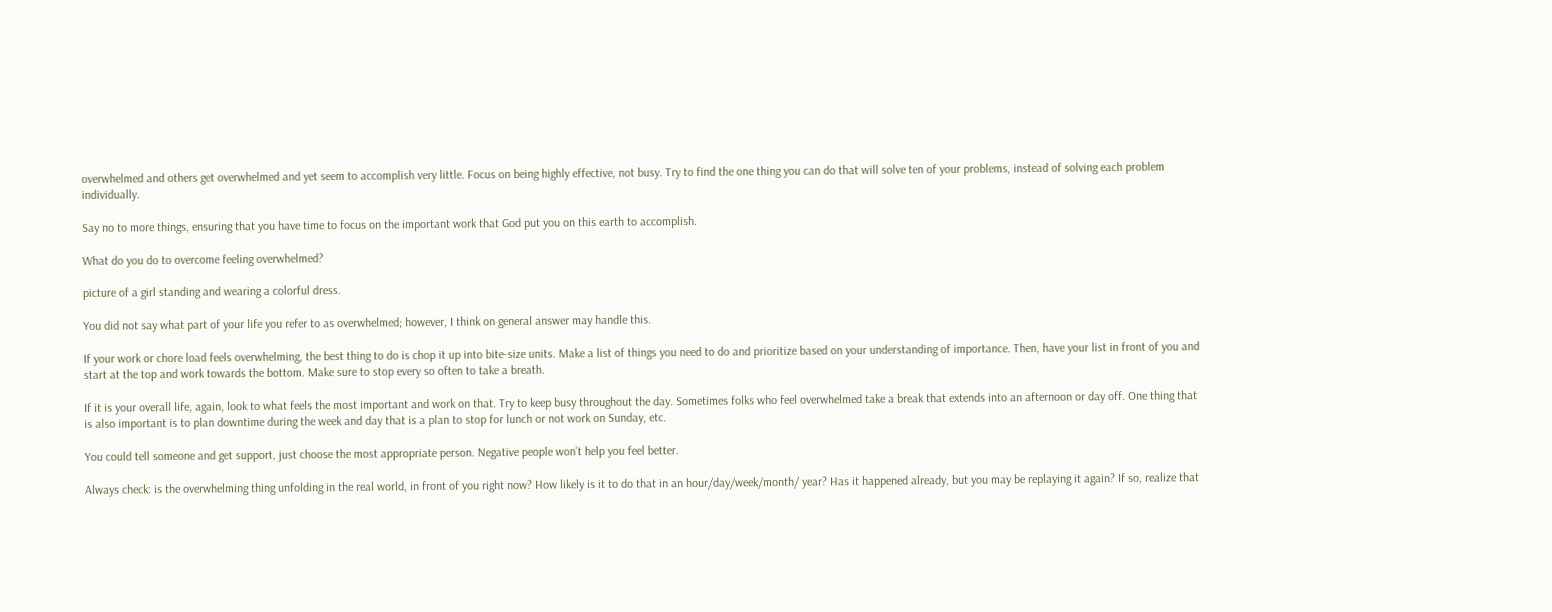overwhelmed and others get overwhelmed and yet seem to accomplish very little. Focus on being highly effective, not busy. Try to find the one thing you can do that will solve ten of your problems, instead of solving each problem individually.

Say no to more things, ensuring that you have time to focus on the important work that God put you on this earth to accomplish.

What do you do to overcome feeling overwhelmed?

picture of a girl standing and wearing a colorful dress.

You did not say what part of your life you refer to as overwhelmed; however, I think on general answer may handle this.

If your work or chore load feels overwhelming, the best thing to do is chop it up into bite-size units. Make a list of things you need to do and prioritize based on your understanding of importance. Then, have your list in front of you and start at the top and work towards the bottom. Make sure to stop every so often to take a breath.

If it is your overall life, again, look to what feels the most important and work on that. Try to keep busy throughout the day. Sometimes folks who feel overwhelmed take a break that extends into an afternoon or day off. One thing that is also important is to plan downtime during the week and day that is a plan to stop for lunch or not work on Sunday, etc.

You could tell someone and get support, just choose the most appropriate person. Negative people won’t help you feel better.

Always check: is the overwhelming thing unfolding in the real world, in front of you right now? How likely is it to do that in an hour/day/week/month/ year? Has it happened already, but you may be replaying it again? If so, realize that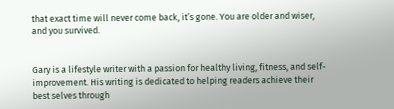that exact time will never come back, it’s gone. You are older and wiser, and you survived.


Gary is a lifestyle writer with a passion for healthy living, fitness, and self-improvement. His writing is dedicated to helping readers achieve their best selves through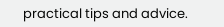practical tips and advice.